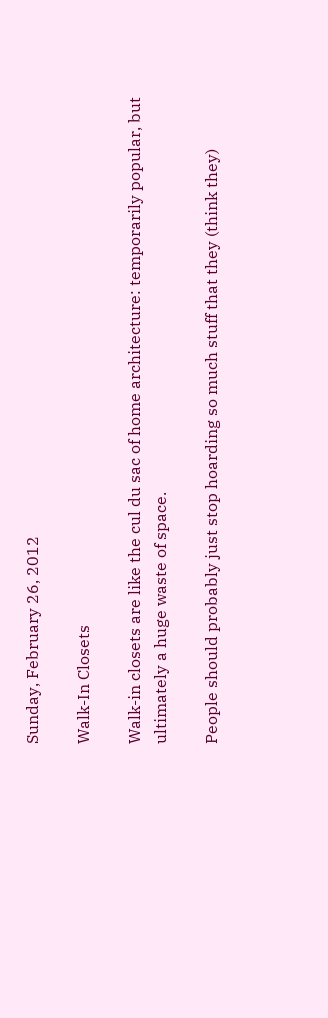Sunday, February 26, 2012

Walk-In Closets

Walk-in closets are like the cul du sac of home architecture: temporarily popular, but ultimately a huge waste of space.

People should probably just stop hoarding so much stuff that they (think they)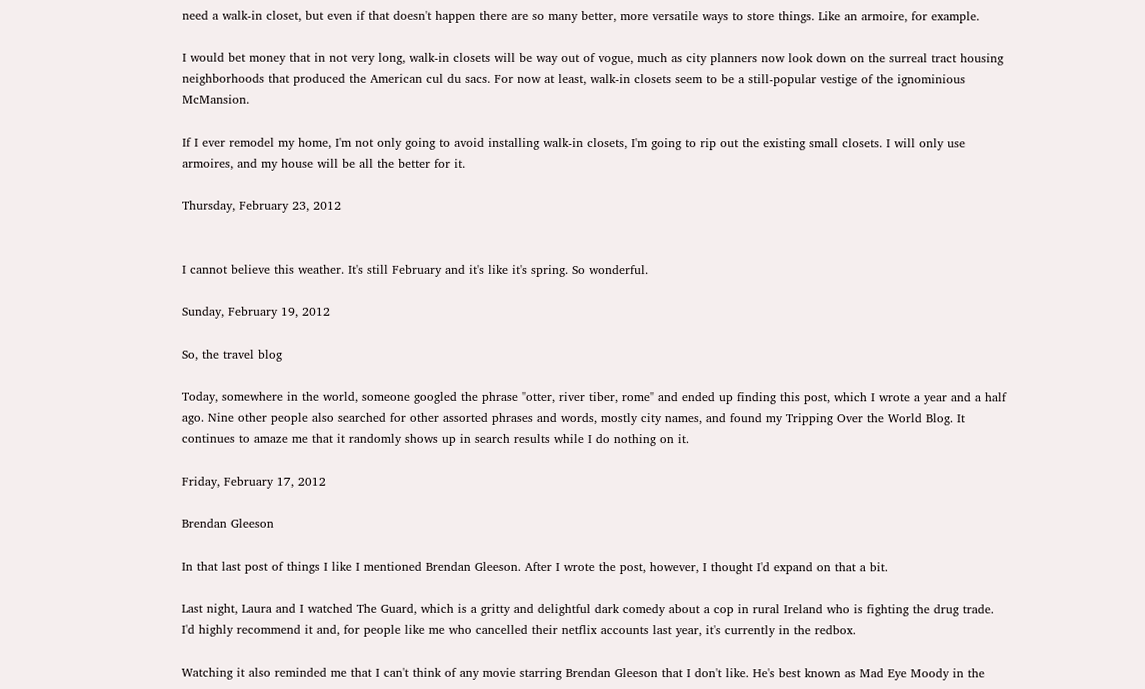need a walk-in closet, but even if that doesn't happen there are so many better, more versatile ways to store things. Like an armoire, for example.

I would bet money that in not very long, walk-in closets will be way out of vogue, much as city planners now look down on the surreal tract housing neighborhoods that produced the American cul du sacs. For now at least, walk-in closets seem to be a still-popular vestige of the ignominious McMansion.

If I ever remodel my home, I'm not only going to avoid installing walk-in closets, I'm going to rip out the existing small closets. I will only use armoires, and my house will be all the better for it.

Thursday, February 23, 2012


I cannot believe this weather. It's still February and it's like it's spring. So wonderful.

Sunday, February 19, 2012

So, the travel blog

Today, somewhere in the world, someone googled the phrase "otter, river tiber, rome" and ended up finding this post, which I wrote a year and a half ago. Nine other people also searched for other assorted phrases and words, mostly city names, and found my Tripping Over the World Blog. It continues to amaze me that it randomly shows up in search results while I do nothing on it.

Friday, February 17, 2012

Brendan Gleeson

In that last post of things I like I mentioned Brendan Gleeson. After I wrote the post, however, I thought I'd expand on that a bit.

Last night, Laura and I watched The Guard, which is a gritty and delightful dark comedy about a cop in rural Ireland who is fighting the drug trade. I'd highly recommend it and, for people like me who cancelled their netflix accounts last year, it's currently in the redbox.

Watching it also reminded me that I can't think of any movie starring Brendan Gleeson that I don't like. He's best known as Mad Eye Moody in the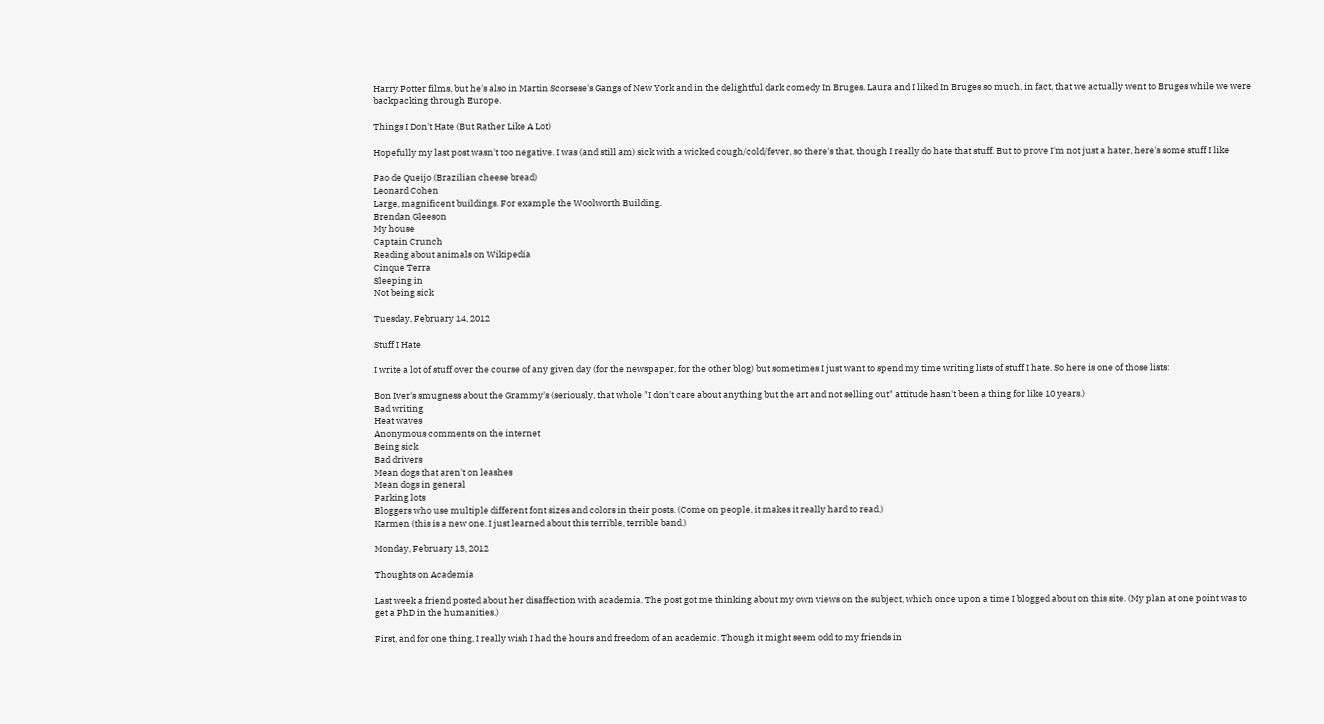Harry Potter films, but he's also in Martin Scorsese's Gangs of New York and in the delightful dark comedy In Bruges. Laura and I liked In Bruges so much, in fact, that we actually went to Bruges while we were backpacking through Europe.

Things I Don't Hate (But Rather Like A Lot)

Hopefully my last post wasn't too negative. I was (and still am) sick with a wicked cough/cold/fever, so there's that, though I really do hate that stuff. But to prove I'm not just a hater, here's some stuff I like

Pao de Queijo (Brazilian cheese bread)
Leonard Cohen
Large, magnificent buildings. For example the Woolworth Building.
Brendan Gleeson
My house
Captain Crunch
Reading about animals on Wikipedia
Cinque Terra
Sleeping in
Not being sick

Tuesday, February 14, 2012

Stuff I Hate

I write a lot of stuff over the course of any given day (for the newspaper, for the other blog) but sometimes I just want to spend my time writing lists of stuff I hate. So here is one of those lists:

Bon Iver's smugness about the Grammy's (seriously, that whole "I don't care about anything but the art and not selling out" attitude hasn't been a thing for like 10 years.)
Bad writing
Heat waves
Anonymous comments on the internet
Being sick
Bad drivers
Mean dogs that aren't on leashes
Mean dogs in general
Parking lots
Bloggers who use multiple different font sizes and colors in their posts. (Come on people, it makes it really hard to read.)
Karmen (this is a new one. I just learned about this terrible, terrible band.)

Monday, February 13, 2012

Thoughts on Academia

Last week a friend posted about her disaffection with academia. The post got me thinking about my own views on the subject, which once upon a time I blogged about on this site. (My plan at one point was to get a PhD in the humanities.)

First, and for one thing, I really wish I had the hours and freedom of an academic. Though it might seem odd to my friends in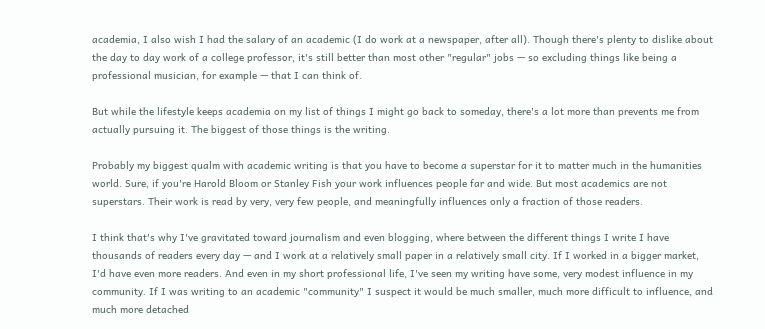academia, I also wish I had the salary of an academic (I do work at a newspaper, after all). Though there's plenty to dislike about the day to day work of a college professor, it's still better than most other "regular" jobs — so excluding things like being a professional musician, for example — that I can think of.

But while the lifestyle keeps academia on my list of things I might go back to someday, there's a lot more than prevents me from actually pursuing it. The biggest of those things is the writing.

Probably my biggest qualm with academic writing is that you have to become a superstar for it to matter much in the humanities world. Sure, if you're Harold Bloom or Stanley Fish your work influences people far and wide. But most academics are not superstars. Their work is read by very, very few people, and meaningfully influences only a fraction of those readers.

I think that's why I've gravitated toward journalism and even blogging, where between the different things I write I have thousands of readers every day — and I work at a relatively small paper in a relatively small city. If I worked in a bigger market, I'd have even more readers. And even in my short professional life, I've seen my writing have some, very modest influence in my community. If I was writing to an academic "community" I suspect it would be much smaller, much more difficult to influence, and much more detached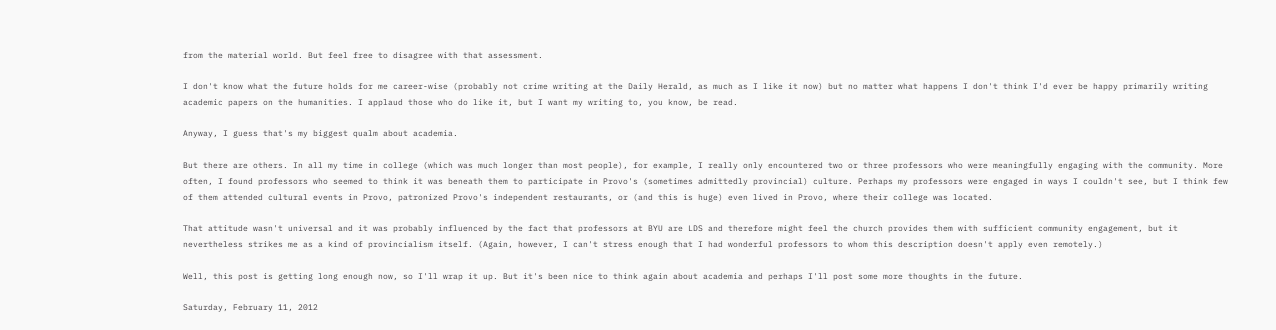from the material world. But feel free to disagree with that assessment.

I don't know what the future holds for me career-wise (probably not crime writing at the Daily Herald, as much as I like it now) but no matter what happens I don't think I'd ever be happy primarily writing academic papers on the humanities. I applaud those who do like it, but I want my writing to, you know, be read.

Anyway, I guess that's my biggest qualm about academia.

But there are others. In all my time in college (which was much longer than most people), for example, I really only encountered two or three professors who were meaningfully engaging with the community. More often, I found professors who seemed to think it was beneath them to participate in Provo's (sometimes admittedly provincial) culture. Perhaps my professors were engaged in ways I couldn't see, but I think few of them attended cultural events in Provo, patronized Provo's independent restaurants, or (and this is huge) even lived in Provo, where their college was located.

That attitude wasn't universal and it was probably influenced by the fact that professors at BYU are LDS and therefore might feel the church provides them with sufficient community engagement, but it nevertheless strikes me as a kind of provincialism itself. (Again, however, I can't stress enough that I had wonderful professors to whom this description doesn't apply even remotely.)

Well, this post is getting long enough now, so I'll wrap it up. But it's been nice to think again about academia and perhaps I'll post some more thoughts in the future.

Saturday, February 11, 2012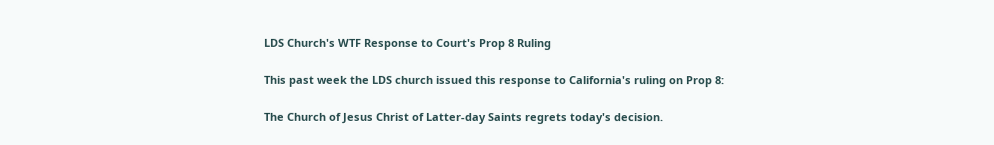LDS Church's WTF Response to Court's Prop 8 Ruling

This past week the LDS church issued this response to California's ruling on Prop 8:

The Church of Jesus Christ of Latter-day Saints regrets today's decision.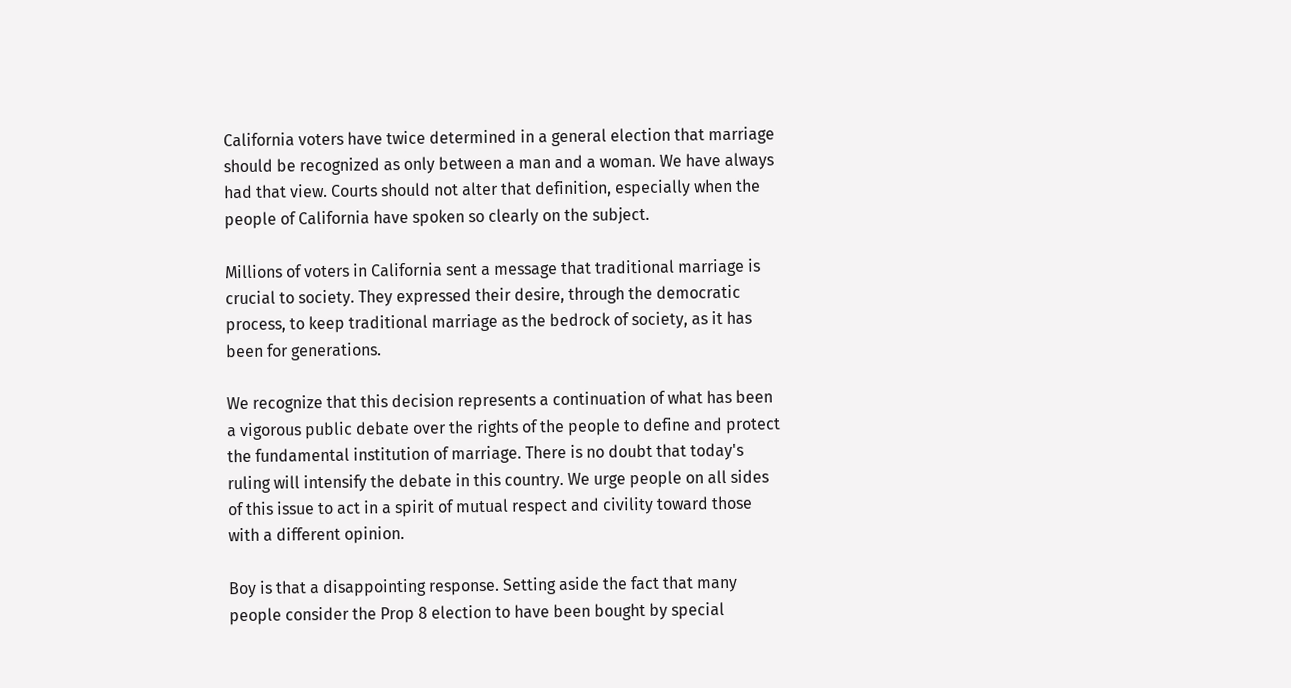California voters have twice determined in a general election that marriage should be recognized as only between a man and a woman. We have always had that view. Courts should not alter that definition, especially when the people of California have spoken so clearly on the subject.

Millions of voters in California sent a message that traditional marriage is crucial to society. They expressed their desire, through the democratic process, to keep traditional marriage as the bedrock of society, as it has been for generations.

We recognize that this decision represents a continuation of what has been a vigorous public debate over the rights of the people to define and protect the fundamental institution of marriage. There is no doubt that today's ruling will intensify the debate in this country. We urge people on all sides of this issue to act in a spirit of mutual respect and civility toward those with a different opinion.

Boy is that a disappointing response. Setting aside the fact that many people consider the Prop 8 election to have been bought by special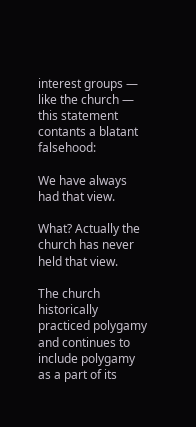interest groups — like the church — this statement contants a blatant falsehood:

We have always had that view.

What? Actually the church has never held that view.

The church historically practiced polygamy and continues to include polygamy as a part of its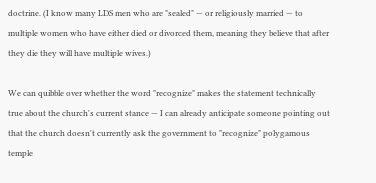doctrine. (I know many LDS men who are "sealed" — or religiously married — to multiple women who have either died or divorced them, meaning they believe that after they die they will have multiple wives.)

We can quibble over whether the word "recognize" makes the statement technically true about the church's current stance — I can already anticipate someone pointing out that the church doesn't currently ask the government to "recognize" polygamous temple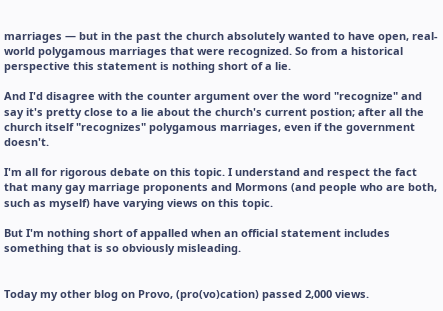marriages — but in the past the church absolutely wanted to have open, real-world polygamous marriages that were recognized. So from a historical perspective this statement is nothing short of a lie.

And I'd disagree with the counter argument over the word "recognize" and say it's pretty close to a lie about the church's current postion; after all the church itself "recognizes" polygamous marriages, even if the government doesn't.

I'm all for rigorous debate on this topic. I understand and respect the fact that many gay marriage proponents and Mormons (and people who are both, such as myself) have varying views on this topic.

But I'm nothing short of appalled when an official statement includes something that is so obviously misleading.


Today my other blog on Provo, (pro(vo)cation) passed 2,000 views.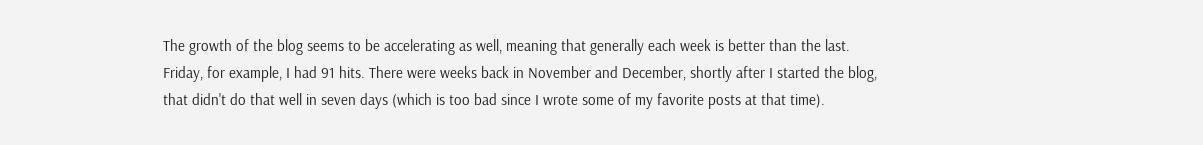The growth of the blog seems to be accelerating as well, meaning that generally each week is better than the last. Friday, for example, I had 91 hits. There were weeks back in November and December, shortly after I started the blog, that didn't do that well in seven days (which is too bad since I wrote some of my favorite posts at that time).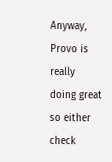Anyway, Provo is really doing great so either check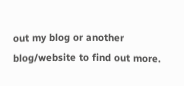out my blog or another blog/website to find out more.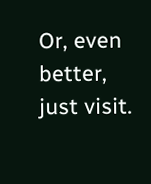Or, even better, just visit.